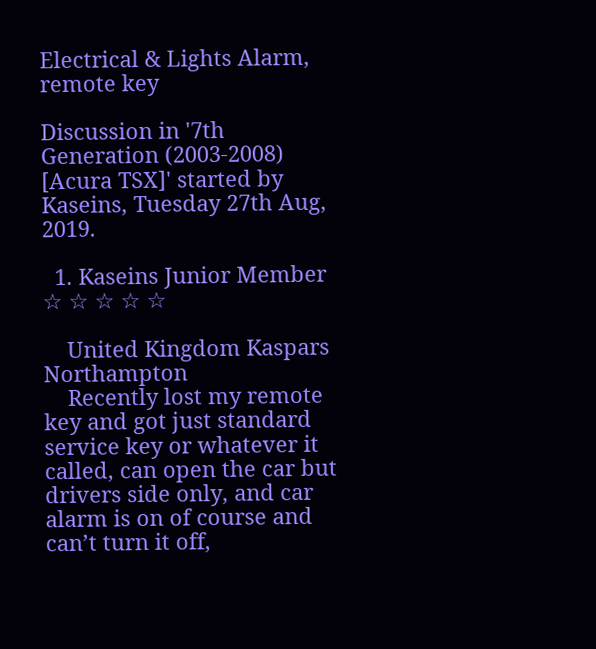Electrical & Lights Alarm, remote key

Discussion in '7th Generation (2003-2008) [Acura TSX]' started by Kaseins, Tuesday 27th Aug, 2019.

  1. Kaseins Junior Member ☆ ☆ ☆ ☆ ☆

    United Kingdom Kaspars Northampton
    Recently lost my remote key and got just standard service key or whatever it called, can open the car but drivers side only, and car alarm is on of course and can’t turn it off,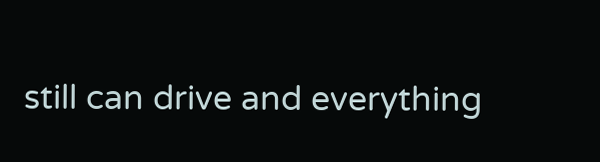still can drive and everything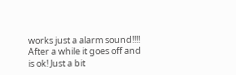works just a alarm sound!!!! After a while it goes off and is ok! Just a bit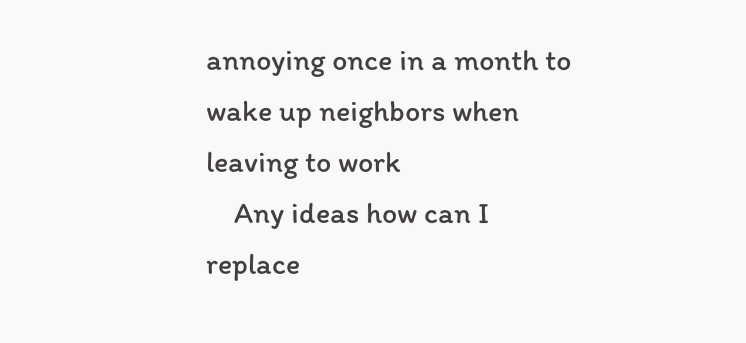annoying once in a month to wake up neighbors when leaving to work
    Any ideas how can I replace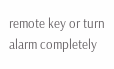remote key or turn alarm completely